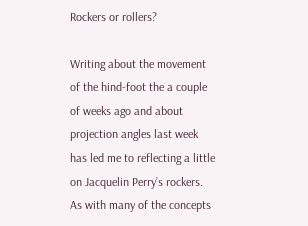Rockers or rollers?

Writing about the movement of the hind-foot the a couple of weeks ago and about projection angles last week has led me to reflecting a little on Jacquelin Perry’s rockers. As with many of the concepts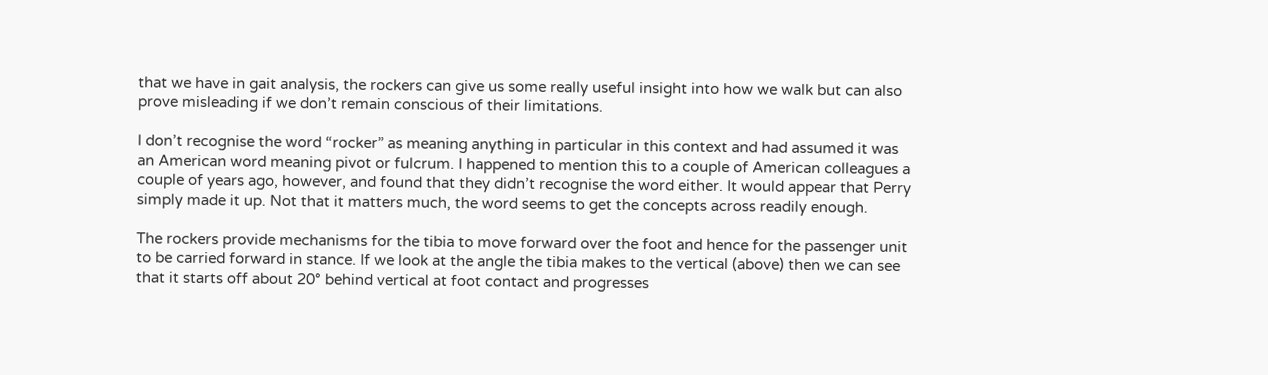that we have in gait analysis, the rockers can give us some really useful insight into how we walk but can also prove misleading if we don’t remain conscious of their limitations.

I don’t recognise the word “rocker” as meaning anything in particular in this context and had assumed it was an American word meaning pivot or fulcrum. I happened to mention this to a couple of American colleagues a couple of years ago, however, and found that they didn’t recognise the word either. It would appear that Perry simply made it up. Not that it matters much, the word seems to get the concepts across readily enough.

The rockers provide mechanisms for the tibia to move forward over the foot and hence for the passenger unit to be carried forward in stance. If we look at the angle the tibia makes to the vertical (above) then we can see that it starts off about 20° behind vertical at foot contact and progresses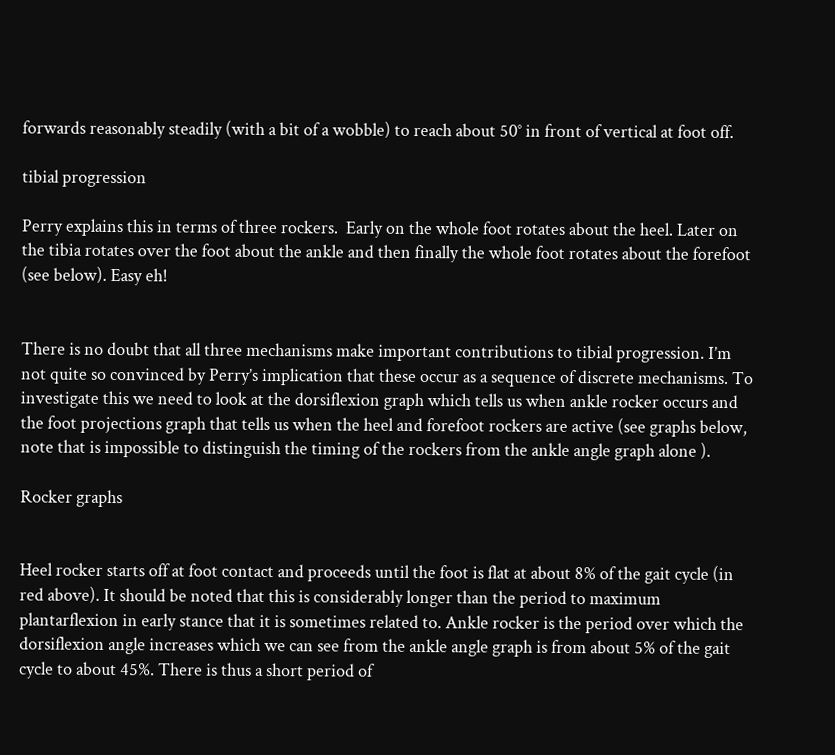forwards reasonably steadily (with a bit of a wobble) to reach about 50° in front of vertical at foot off.

tibial progression

Perry explains this in terms of three rockers.  Early on the whole foot rotates about the heel. Later on the tibia rotates over the foot about the ankle and then finally the whole foot rotates about the forefoot (see below). Easy eh!


There is no doubt that all three mechanisms make important contributions to tibial progression. I’m not quite so convinced by Perry’s implication that these occur as a sequence of discrete mechanisms. To investigate this we need to look at the dorsiflexion graph which tells us when ankle rocker occurs and the foot projections graph that tells us when the heel and forefoot rockers are active (see graphs below, note that is impossible to distinguish the timing of the rockers from the ankle angle graph alone ).

Rocker graphs


Heel rocker starts off at foot contact and proceeds until the foot is flat at about 8% of the gait cycle (in red above). It should be noted that this is considerably longer than the period to maximum plantarflexion in early stance that it is sometimes related to. Ankle rocker is the period over which the dorsiflexion angle increases which we can see from the ankle angle graph is from about 5% of the gait cycle to about 45%. There is thus a short period of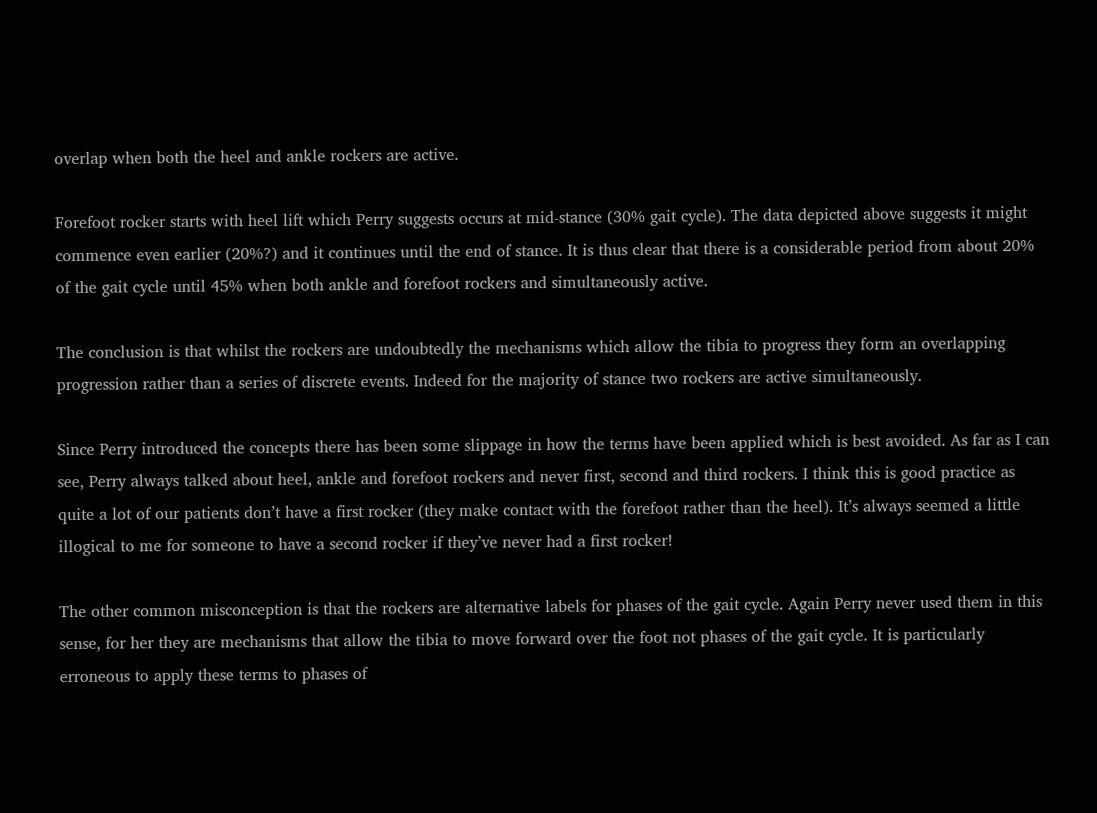overlap when both the heel and ankle rockers are active.

Forefoot rocker starts with heel lift which Perry suggests occurs at mid-stance (30% gait cycle). The data depicted above suggests it might commence even earlier (20%?) and it continues until the end of stance. It is thus clear that there is a considerable period from about 20% of the gait cycle until 45% when both ankle and forefoot rockers and simultaneously active.

The conclusion is that whilst the rockers are undoubtedly the mechanisms which allow the tibia to progress they form an overlapping progression rather than a series of discrete events. Indeed for the majority of stance two rockers are active simultaneously.

Since Perry introduced the concepts there has been some slippage in how the terms have been applied which is best avoided. As far as I can see, Perry always talked about heel, ankle and forefoot rockers and never first, second and third rockers. I think this is good practice as quite a lot of our patients don’t have a first rocker (they make contact with the forefoot rather than the heel). It’s always seemed a little illogical to me for someone to have a second rocker if they’ve never had a first rocker!

The other common misconception is that the rockers are alternative labels for phases of the gait cycle. Again Perry never used them in this sense, for her they are mechanisms that allow the tibia to move forward over the foot not phases of the gait cycle. It is particularly erroneous to apply these terms to phases of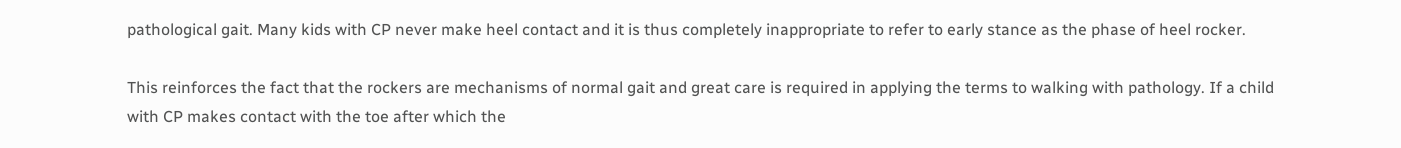pathological gait. Many kids with CP never make heel contact and it is thus completely inappropriate to refer to early stance as the phase of heel rocker.

This reinforces the fact that the rockers are mechanisms of normal gait and great care is required in applying the terms to walking with pathology. If a child with CP makes contact with the toe after which the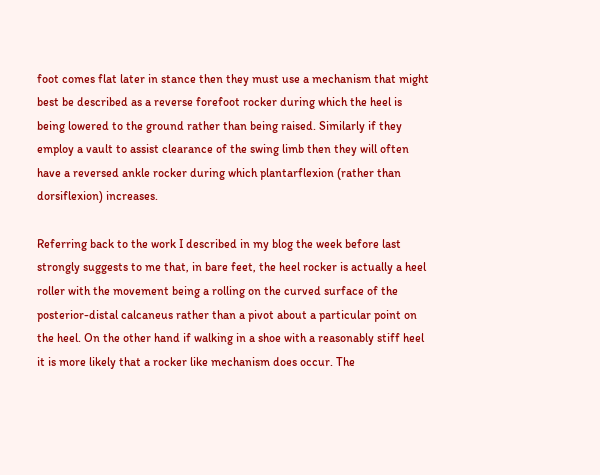foot comes flat later in stance then they must use a mechanism that might best be described as a reverse forefoot rocker during which the heel is being lowered to the ground rather than being raised. Similarly if they employ a vault to assist clearance of the swing limb then they will often have a reversed ankle rocker during which plantarflexion (rather than dorsiflexion) increases.

Referring back to the work I described in my blog the week before last strongly suggests to me that, in bare feet, the heel rocker is actually a heel roller with the movement being a rolling on the curved surface of the posterior-distal calcaneus rather than a pivot about a particular point on the heel. On the other hand if walking in a shoe with a reasonably stiff heel it is more likely that a rocker like mechanism does occur. The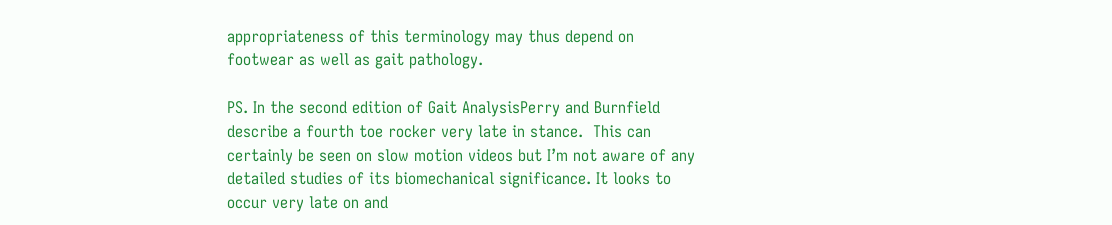appropriateness of this terminology may thus depend on footwear as well as gait pathology.

PS. In the second edition of Gait AnalysisPerry and Burnfield describe a fourth toe rocker very late in stance.  This can certainly be seen on slow motion videos but I’m not aware of any detailed studies of its biomechanical significance. It looks to occur very late on and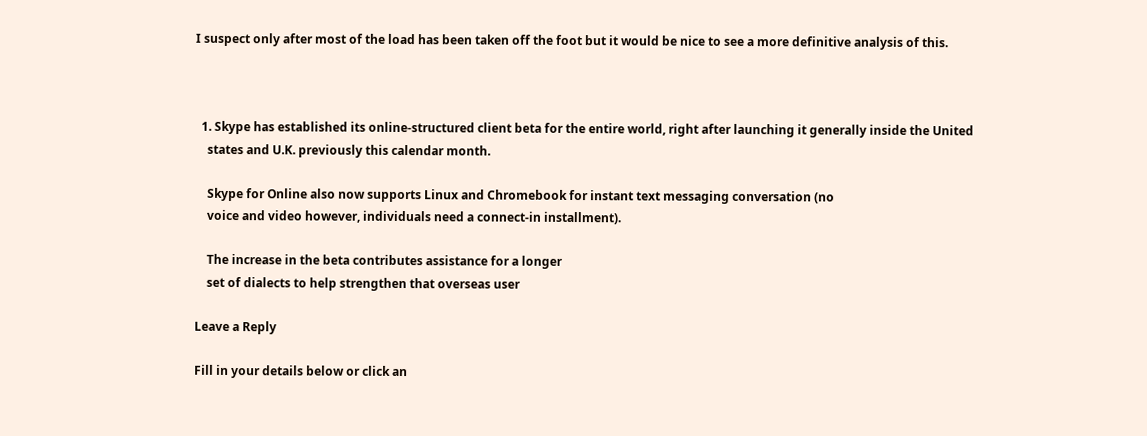I suspect only after most of the load has been taken off the foot but it would be nice to see a more definitive analysis of this.



  1. Skype has established its online-structured client beta for the entire world, right after launching it generally inside the United
    states and U.K. previously this calendar month.

    Skype for Online also now supports Linux and Chromebook for instant text messaging conversation (no
    voice and video however, individuals need a connect-in installment).

    The increase in the beta contributes assistance for a longer
    set of dialects to help strengthen that overseas user

Leave a Reply

Fill in your details below or click an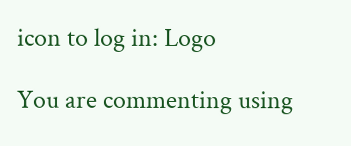icon to log in: Logo

You are commenting using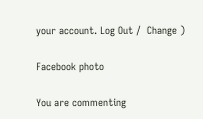your account. Log Out /  Change )

Facebook photo

You are commenting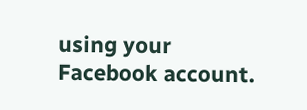using your Facebook account.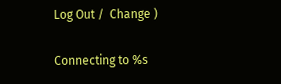Log Out /  Change )

Connecting to %s